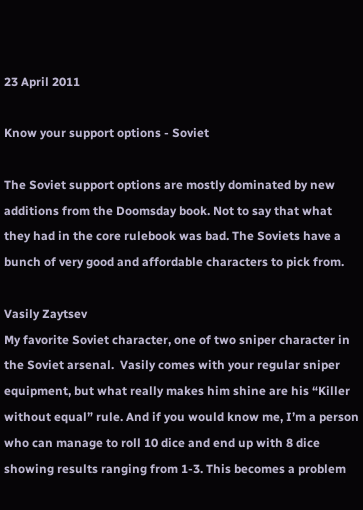23 April 2011

Know your support options - Soviet

The Soviet support options are mostly dominated by new additions from the Doomsday book. Not to say that what they had in the core rulebook was bad. The Soviets have a bunch of very good and affordable characters to pick from.

Vasily Zaytsev
My favorite Soviet character, one of two sniper character in the Soviet arsenal.  Vasily comes with your regular sniper equipment, but what really makes him shine are his “Killer without equal” rule. And if you would know me, I’m a person who can manage to roll 10 dice and end up with 8 dice showing results ranging from 1-3. This becomes a problem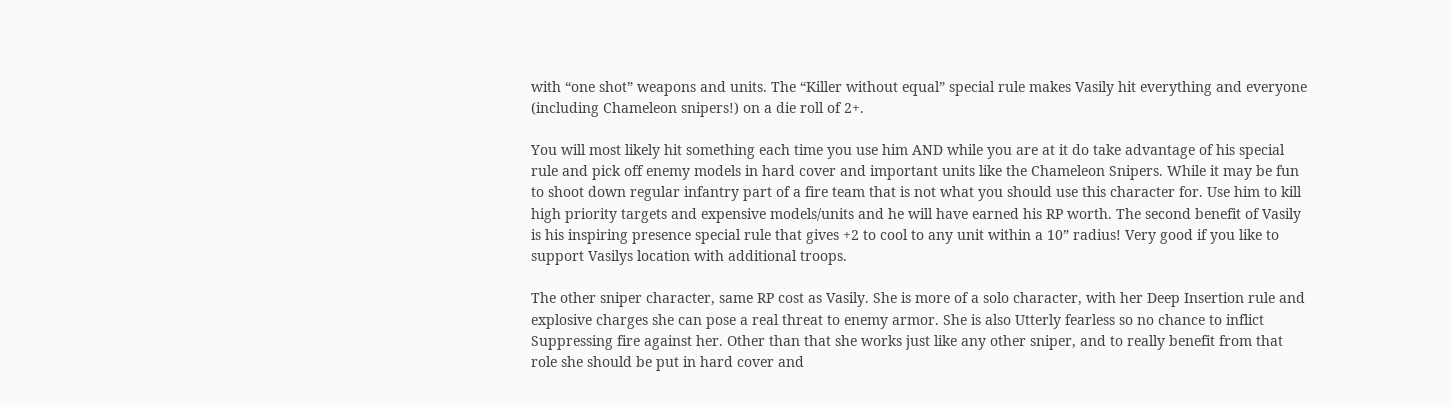with “one shot” weapons and units. The “Killer without equal” special rule makes Vasily hit everything and everyone (including Chameleon snipers!) on a die roll of 2+.

You will most likely hit something each time you use him AND while you are at it do take advantage of his special rule and pick off enemy models in hard cover and important units like the Chameleon Snipers. While it may be fun to shoot down regular infantry part of a fire team that is not what you should use this character for. Use him to kill high priority targets and expensive models/units and he will have earned his RP worth. The second benefit of Vasily is his inspiring presence special rule that gives +2 to cool to any unit within a 10” radius! Very good if you like to support Vasilys location with additional troops.

The other sniper character, same RP cost as Vasily. She is more of a solo character, with her Deep Insertion rule and explosive charges she can pose a real threat to enemy armor. She is also Utterly fearless so no chance to inflict Suppressing fire against her. Other than that she works just like any other sniper, and to really benefit from that role she should be put in hard cover and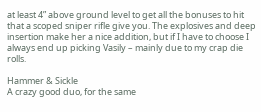at least 4” above ground level to get all the bonuses to hit that a scoped sniper rifle give you. The explosives and deep insertion make her a nice addition, but if I have to choose I always end up picking Vasily – mainly due to my crap die rolls.

Hammer & Sickle
A crazy good duo, for the same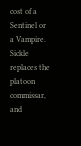cost of a Sentinel or a Vampire. Sickle replaces the platoon commissar, and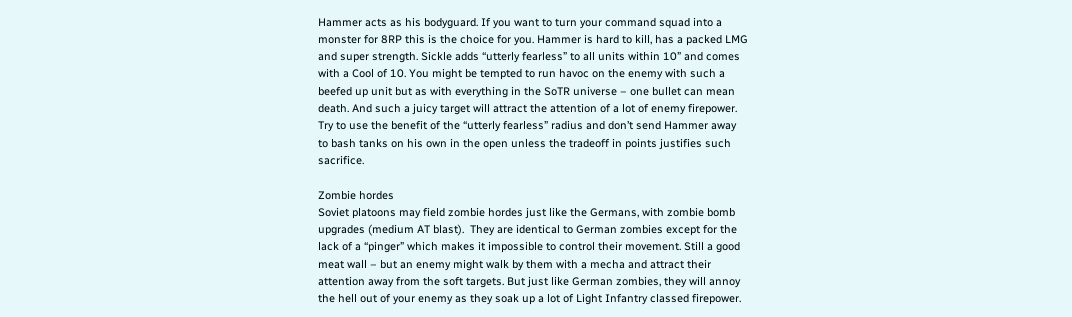Hammer acts as his bodyguard. If you want to turn your command squad into a monster for 8RP this is the choice for you. Hammer is hard to kill, has a packed LMG and super strength. Sickle adds “utterly fearless” to all units within 10” and comes with a Cool of 10. You might be tempted to run havoc on the enemy with such a beefed up unit but as with everything in the SoTR universe – one bullet can mean death. And such a juicy target will attract the attention of a lot of enemy firepower. Try to use the benefit of the “utterly fearless” radius and don’t send Hammer away to bash tanks on his own in the open unless the tradeoff in points justifies such sacrifice.

Zombie hordes
Soviet platoons may field zombie hordes just like the Germans, with zombie bomb upgrades (medium AT blast).  They are identical to German zombies except for the lack of a “pinger” which makes it impossible to control their movement. Still a good meat wall – but an enemy might walk by them with a mecha and attract their attention away from the soft targets. But just like German zombies, they will annoy the hell out of your enemy as they soak up a lot of Light Infantry classed firepower.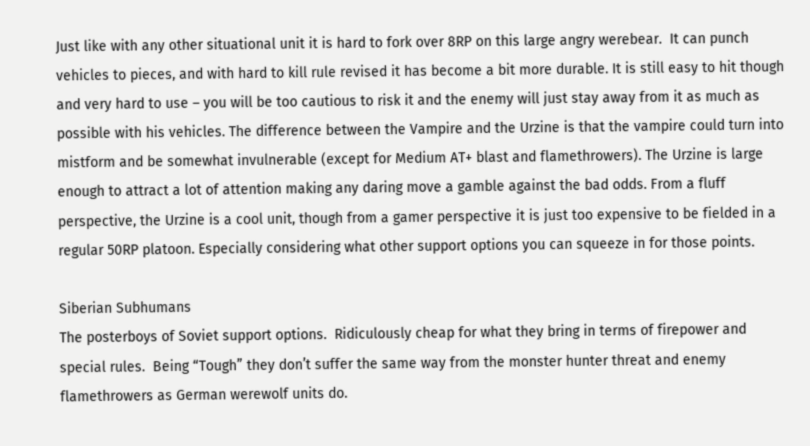Just like with any other situational unit it is hard to fork over 8RP on this large angry werebear.  It can punch vehicles to pieces, and with hard to kill rule revised it has become a bit more durable. It is still easy to hit though and very hard to use – you will be too cautious to risk it and the enemy will just stay away from it as much as possible with his vehicles. The difference between the Vampire and the Urzine is that the vampire could turn into mistform and be somewhat invulnerable (except for Medium AT+ blast and flamethrowers). The Urzine is large enough to attract a lot of attention making any daring move a gamble against the bad odds. From a fluff perspective, the Urzine is a cool unit, though from a gamer perspective it is just too expensive to be fielded in a regular 50RP platoon. Especially considering what other support options you can squeeze in for those points.

Siberian Subhumans
The posterboys of Soviet support options.  Ridiculously cheap for what they bring in terms of firepower and special rules.  Being “Tough” they don’t suffer the same way from the monster hunter threat and enemy flamethrowers as German werewolf units do.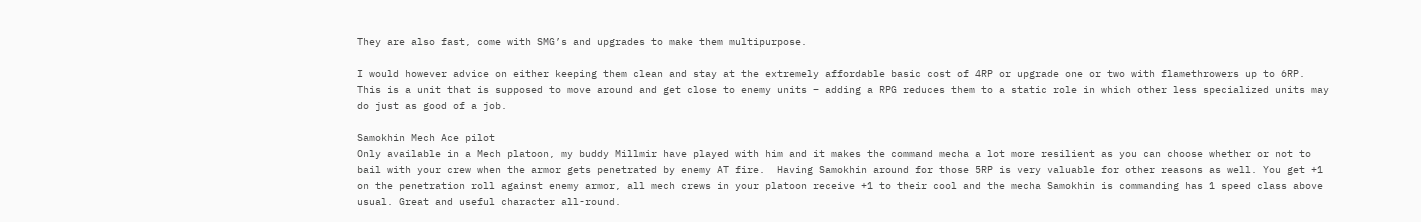They are also fast, come with SMG’s and upgrades to make them multipurpose.

I would however advice on either keeping them clean and stay at the extremely affordable basic cost of 4RP or upgrade one or two with flamethrowers up to 6RP. This is a unit that is supposed to move around and get close to enemy units – adding a RPG reduces them to a static role in which other less specialized units may do just as good of a job.

Samokhin Mech Ace pilot
Only available in a Mech platoon, my buddy Millmir have played with him and it makes the command mecha a lot more resilient as you can choose whether or not to bail with your crew when the armor gets penetrated by enemy AT fire.  Having Samokhin around for those 5RP is very valuable for other reasons as well. You get +1 on the penetration roll against enemy armor, all mech crews in your platoon receive +1 to their cool and the mecha Samokhin is commanding has 1 speed class above usual. Great and useful character all-round.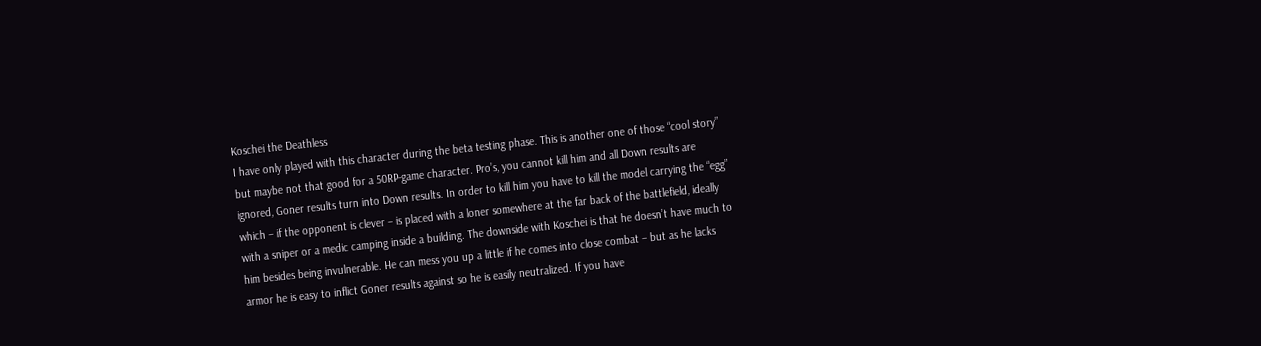Koschei the Deathless
I have only played with this character during the beta testing phase. This is another one of those “cool story” but maybe not that good for a 50RP-game character. Pro’s, you cannot kill him and all Down results are ignored, Goner results turn into Down results. In order to kill him you have to kill the model carrying the “egg” which – if the opponent is clever – is placed with a loner somewhere at the far back of the battlefield, ideally with a sniper or a medic camping inside a building. The downside with Koschei is that he doesn’t have much to him besides being invulnerable. He can mess you up a little if he comes into close combat – but as he lacks armor he is easy to inflict Goner results against so he is easily neutralized. If you have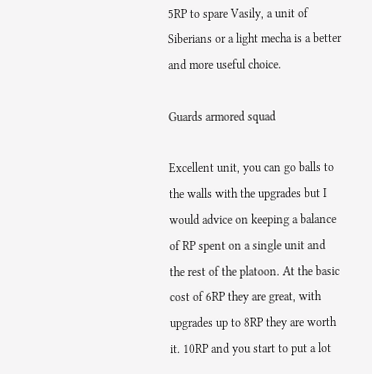5RP to spare Vasily, a unit of Siberians or a light mecha is a better and more useful choice.

Guards armored squad

Excellent unit, you can go balls to the walls with the upgrades but I would advice on keeping a balance of RP spent on a single unit and the rest of the platoon. At the basic cost of 6RP they are great, with upgrades up to 8RP they are worth it. 10RP and you start to put a lot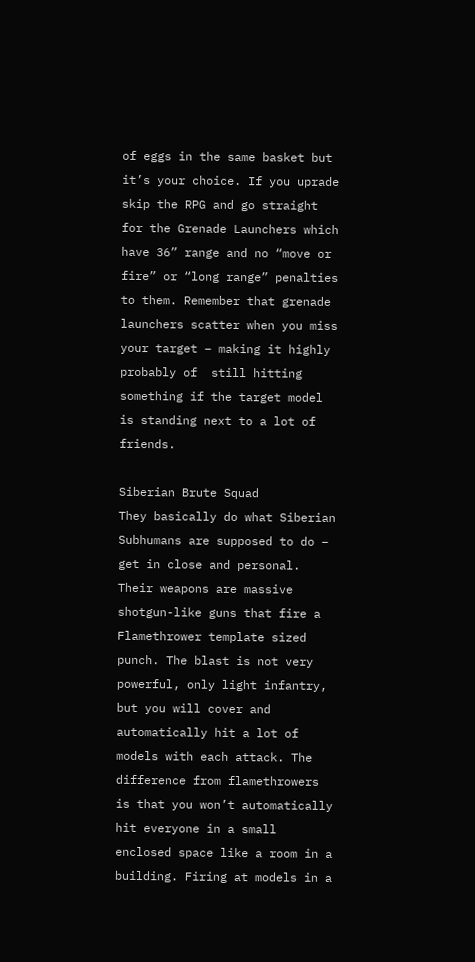of eggs in the same basket but it’s your choice. If you uprade skip the RPG and go straight for the Grenade Launchers which have 36” range and no “move or fire” or “long range” penalties to them. Remember that grenade launchers scatter when you miss your target – making it highly probably of  still hitting something if the target model is standing next to a lot of friends.

Siberian Brute Squad
They basically do what Siberian Subhumans are supposed to do – get in close and personal. Their weapons are massive shotgun-like guns that fire a Flamethrower template sized punch. The blast is not very powerful, only light infantry, but you will cover and automatically hit a lot of models with each attack. The difference from flamethrowers is that you won’t automatically hit everyone in a small enclosed space like a room in a building. Firing at models in a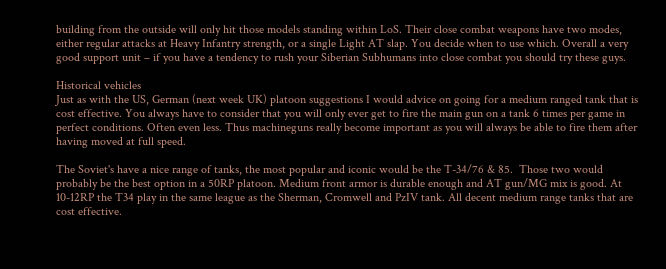building from the outside will only hit those models standing within LoS. Their close combat weapons have two modes, either regular attacks at Heavy Infantry strength, or a single Light AT slap. You decide when to use which. Overall a very good support unit – if you have a tendency to rush your Siberian Subhumans into close combat you should try these guys.

Historical vehicles
Just as with the US, German (next week UK) platoon suggestions I would advice on going for a medium ranged tank that is cost effective. You always have to consider that you will only ever get to fire the main gun on a tank 6 times per game in perfect conditions. Often even less. Thus machineguns really become important as you will always be able to fire them after having moved at full speed.

The Soviet's have a nice range of tanks, the most popular and iconic would be the T-34/76 & 85.  Those two would probably be the best option in a 50RP platoon. Medium front armor is durable enough and AT gun/MG mix is good. At 10-12RP the T34 play in the same league as the Sherman, Cromwell and PzIV tank. All decent medium range tanks that are cost effective.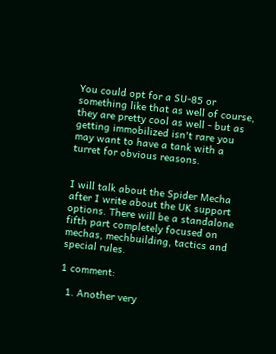You could opt for a SU-85 or something like that as well of course, they are pretty cool as well - but as getting immobilized isn't rare you may want to have a tank with a turret for obvious reasons.


I will talk about the Spider Mecha after I write about the UK support options. There will be a standalone fifth part completely focused on mechas, mechbuilding, tactics and special rules.

1 comment:

  1. Another very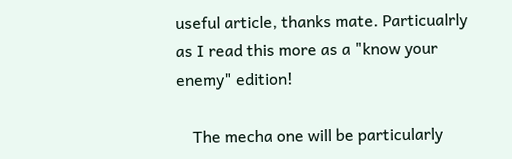useful article, thanks mate. Particualrly as I read this more as a "know your enemy" edition!

    The mecha one will be particularly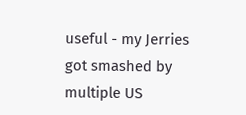useful - my Jerries got smashed by multiple US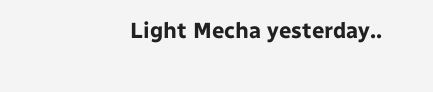Light Mecha yesterday..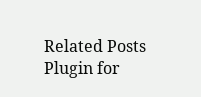Related Posts Plugin for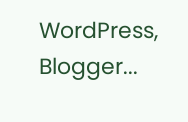WordPress, Blogger...